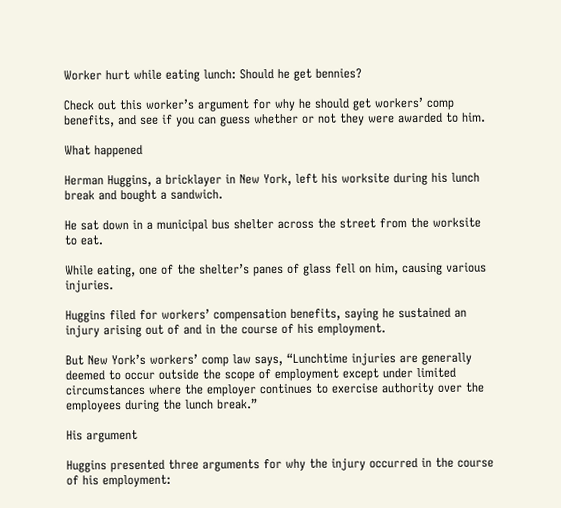Worker hurt while eating lunch: Should he get bennies?

Check out this worker’s argument for why he should get workers’ comp benefits, and see if you can guess whether or not they were awarded to him.

What happened

Herman Huggins, a bricklayer in New York, left his worksite during his lunch break and bought a sandwich.

He sat down in a municipal bus shelter across the street from the worksite to eat.

While eating, one of the shelter’s panes of glass fell on him, causing various injuries.

Huggins filed for workers’ compensation benefits, saying he sustained an injury arising out of and in the course of his employment.

But New York’s workers’ comp law says, “Lunchtime injuries are generally deemed to occur outside the scope of employment except under limited circumstances where the employer continues to exercise authority over the employees during the lunch break.”

His argument

Huggins presented three arguments for why the injury occurred in the course of his employment: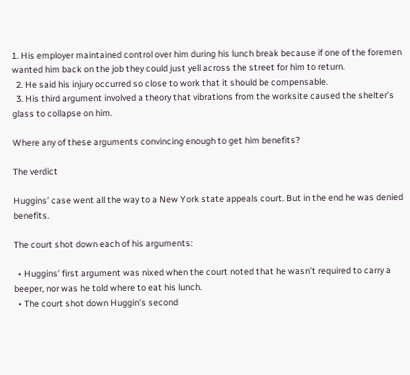1. His employer maintained control over him during his lunch break because if one of the foremen wanted him back on the job they could just yell across the street for him to return.
  2. He said his injury occurred so close to work that it should be compensable.
  3. His third argument involved a theory that vibrations from the worksite caused the shelter’s glass to collapse on him.

Where any of these arguments convincing enough to get him benefits?

The verdict

Huggins’ case went all the way to a New York state appeals court. But in the end he was denied benefits.

The court shot down each of his arguments:

  • Huggins’ first argument was nixed when the court noted that he wasn’t required to carry a beeper, nor was he told where to eat his lunch.
  • The court shot down Huggin’s second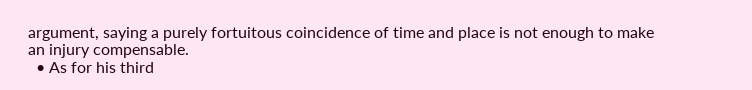argument, saying a purely fortuitous coincidence of time and place is not enough to make an injury compensable.
  • As for his third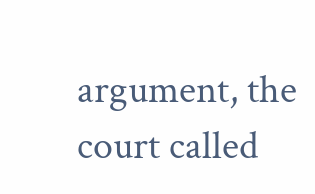argument, the court called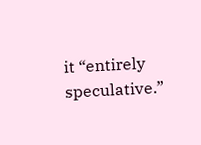it “entirely speculative.”